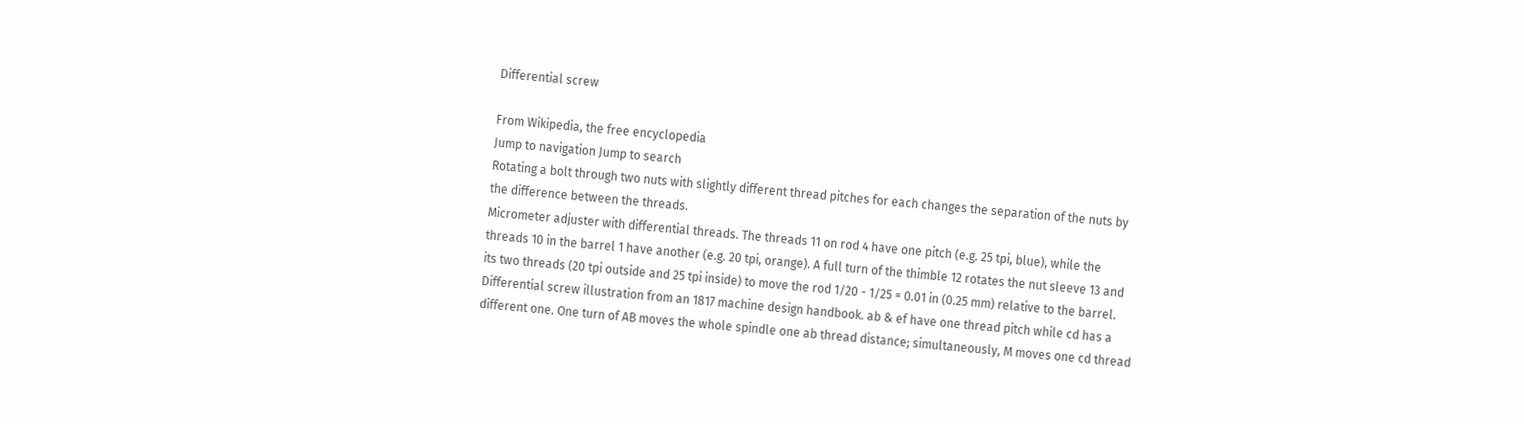Differential screw

From Wikipedia, the free encyclopedia
Jump to navigation Jump to search
Rotating a bolt through two nuts with slightly different thread pitches for each changes the separation of the nuts by the difference between the threads.
Micrometer adjuster with differential threads. The threads 11 on rod 4 have one pitch (e.g. 25 tpi, blue), while the threads 10 in the barrel 1 have another (e.g. 20 tpi, orange). A full turn of the thimble 12 rotates the nut sleeve 13 and its two threads (20 tpi outside and 25 tpi inside) to move the rod 1/20 - 1/25 = 0.01 in (0.25 mm) relative to the barrel.
Differential screw illustration from an 1817 machine design handbook. ab & ef have one thread pitch while cd has a different one. One turn of AB moves the whole spindle one ab thread distance; simultaneously, M moves one cd thread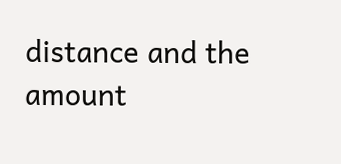distance and the amount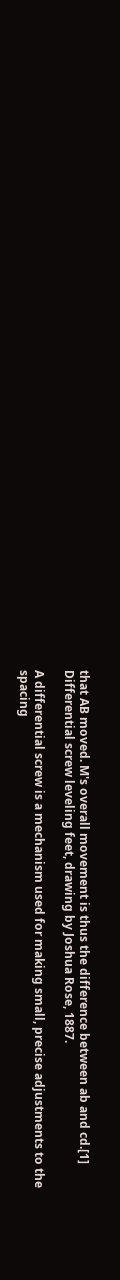that AB moved. M's overall movement is thus the difference between ab and cd.[1]
Differential screw leveling feet, drawing by Joshua Rose, 1887.

A differential screw is a mechanism used for making small, precise adjustments to the spacing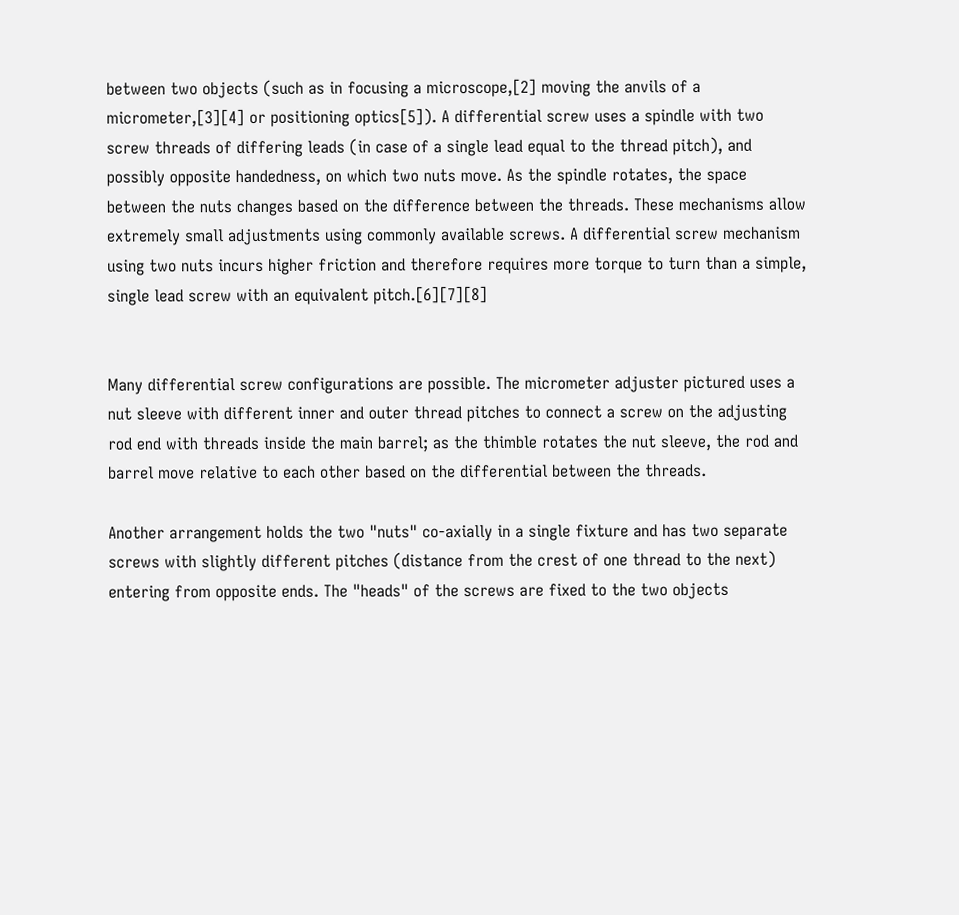between two objects (such as in focusing a microscope,[2] moving the anvils of a micrometer,[3][4] or positioning optics[5]). A differential screw uses a spindle with two screw threads of differing leads (in case of a single lead equal to the thread pitch), and possibly opposite handedness, on which two nuts move. As the spindle rotates, the space between the nuts changes based on the difference between the threads. These mechanisms allow extremely small adjustments using commonly available screws. A differential screw mechanism using two nuts incurs higher friction and therefore requires more torque to turn than a simple, single lead screw with an equivalent pitch.[6][7][8]


Many differential screw configurations are possible. The micrometer adjuster pictured uses a nut sleeve with different inner and outer thread pitches to connect a screw on the adjusting rod end with threads inside the main barrel; as the thimble rotates the nut sleeve, the rod and barrel move relative to each other based on the differential between the threads.

Another arrangement holds the two "nuts" co-axially in a single fixture and has two separate screws with slightly different pitches (distance from the crest of one thread to the next) entering from opposite ends. The "heads" of the screws are fixed to the two objects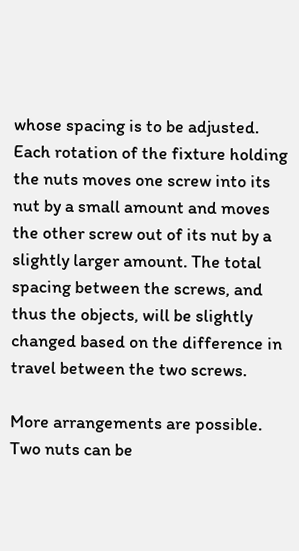whose spacing is to be adjusted. Each rotation of the fixture holding the nuts moves one screw into its nut by a small amount and moves the other screw out of its nut by a slightly larger amount. The total spacing between the screws, and thus the objects, will be slightly changed based on the difference in travel between the two screws.

More arrangements are possible. Two nuts can be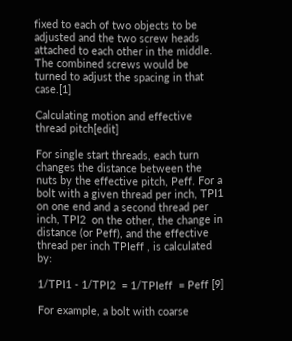fixed to each of two objects to be adjusted and the two screw heads attached to each other in the middle. The combined screws would be turned to adjust the spacing in that case.[1]

Calculating motion and effective thread pitch[edit]

For single start threads, each turn changes the distance between the nuts by the effective pitch, Peff. For a bolt with a given thread per inch, TPI1  on one end and a second thread per inch, TPI2  on the other, the change in distance (or Peff), and the effective thread per inch TPIeff , is calculated by:

1/TPI1 - 1/TPI2  = 1/TPIeff  = Peff [9]

For example, a bolt with coarse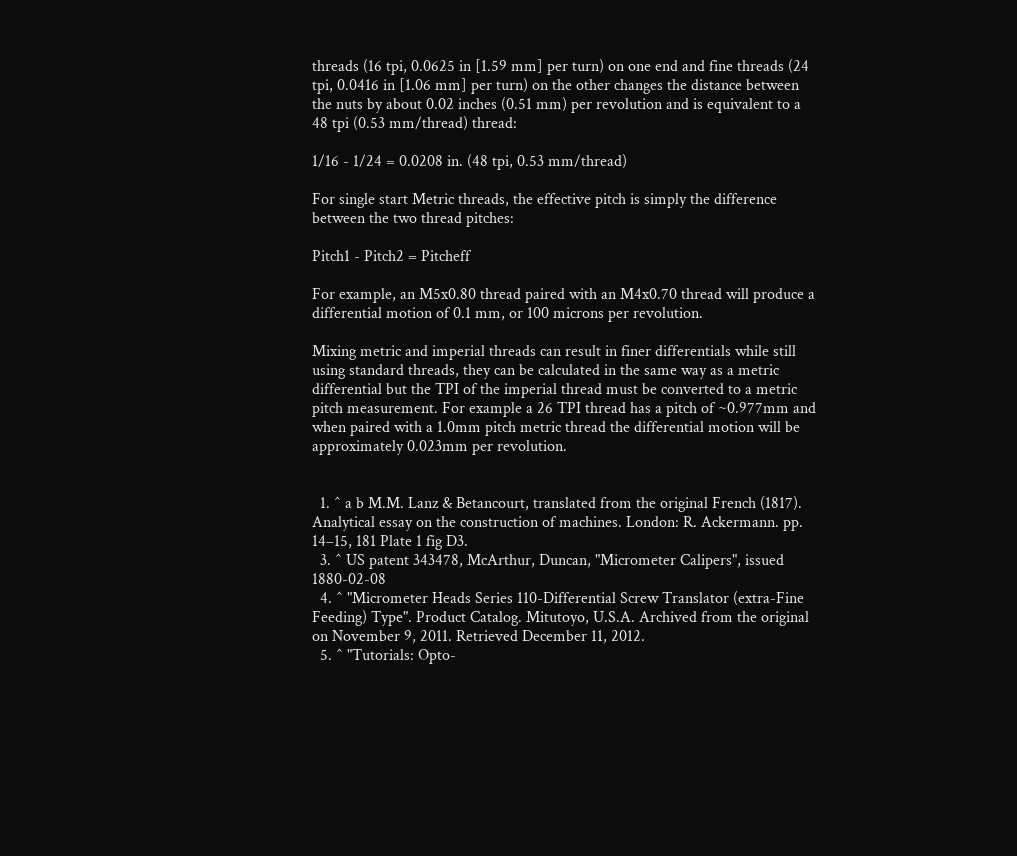threads (16 tpi, 0.0625 in [1.59 mm] per turn) on one end and fine threads (24 tpi, 0.0416 in [1.06 mm] per turn) on the other changes the distance between the nuts by about 0.02 inches (0.51 mm) per revolution and is equivalent to a 48 tpi (0.53 mm/thread) thread:

1/16 - 1/24 = 0.0208 in. (48 tpi, 0.53 mm/thread)

For single start Metric threads, the effective pitch is simply the difference between the two thread pitches:

Pitch1 - Pitch2 = Pitcheff

For example, an M5x0.80 thread paired with an M4x0.70 thread will produce a differential motion of 0.1 mm, or 100 microns per revolution.

Mixing metric and imperial threads can result in finer differentials while still using standard threads, they can be calculated in the same way as a metric differential but the TPI of the imperial thread must be converted to a metric pitch measurement. For example a 26 TPI thread has a pitch of ~0.977mm and when paired with a 1.0mm pitch metric thread the differential motion will be approximately 0.023mm per revolution.


  1. ^ a b M.M. Lanz & Betancourt, translated from the original French (1817). Analytical essay on the construction of machines. London: R. Ackermann. pp. 14–15, 181 Plate 1 fig D3.
  3. ^ US patent 343478, McArthur, Duncan, "Micrometer Calipers", issued 1880-02-08
  4. ^ "Micrometer Heads Series 110-Differential Screw Translator (extra-Fine Feeding) Type". Product Catalog. Mitutoyo, U.S.A. Archived from the original on November 9, 2011. Retrieved December 11, 2012.
  5. ^ "Tutorials: Opto-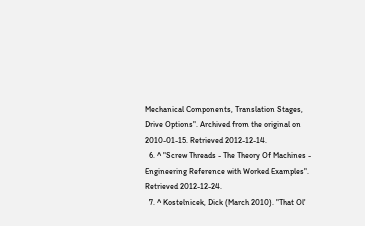Mechanical Components, Translation Stages, Drive Options". Archived from the original on 2010-01-15. Retrieved 2012-12-14.
  6. ^ "Screw Threads - The Theory Of Machines - Engineering Reference with Worked Examples". Retrieved 2012-12-24.
  7. ^ Kostelnicek, Dick (March 2010). "That Ol'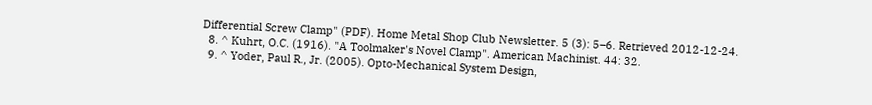Differential Screw Clamp" (PDF). Home Metal Shop Club Newsletter. 5 (3): 5–6. Retrieved 2012-12-24.
  8. ^ Kuhrt, O.C. (1916). "A Toolmaker's Novel Clamp". American Machinist. 44: 32.
  9. ^ Yoder, Paul R., Jr. (2005). Opto-Mechanical System Design,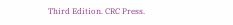Third Edition. CRC Press.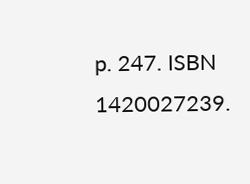p. 247. ISBN 1420027239.